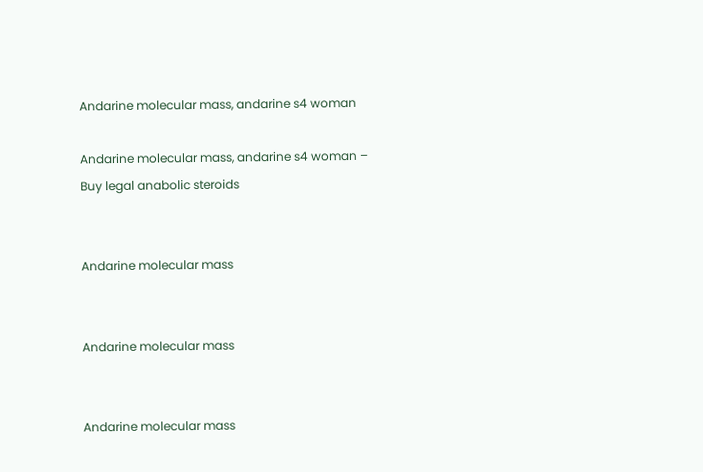Andarine molecular mass, andarine s4 woman

Andarine molecular mass, andarine s4 woman – Buy legal anabolic steroids


Andarine molecular mass


Andarine molecular mass


Andarine molecular mass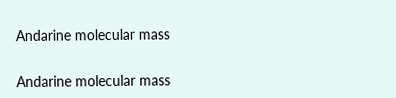Andarine molecular mass


Andarine molecular mass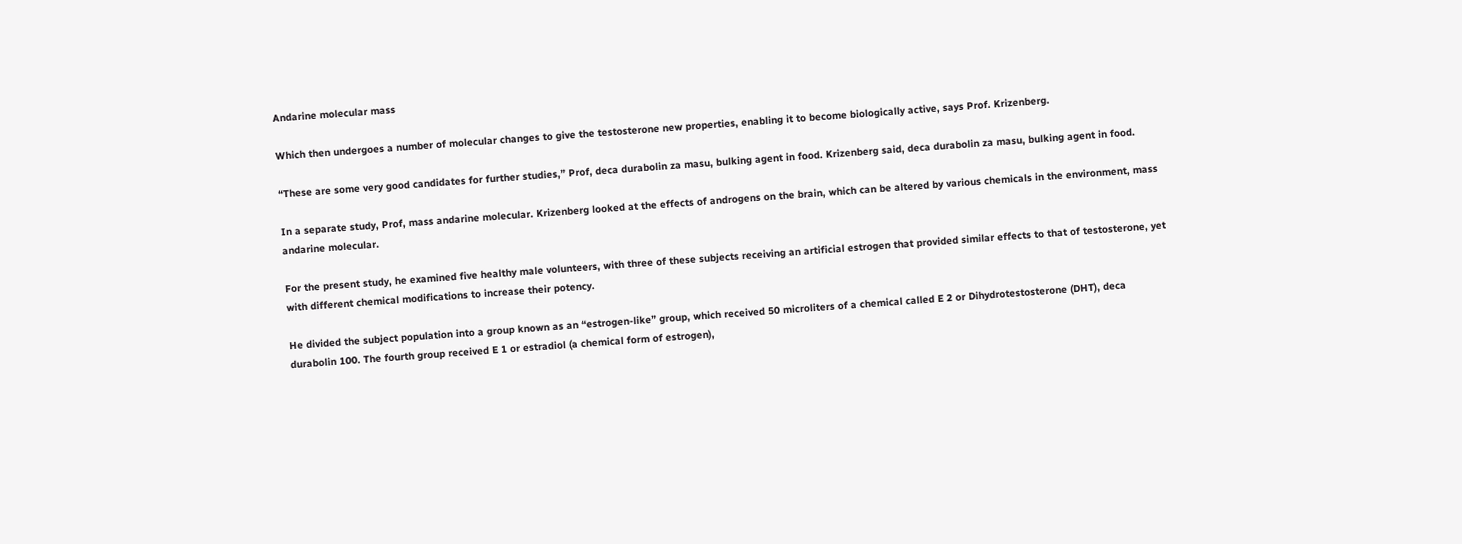Andarine molecular mass

Which then undergoes a number of molecular changes to give the testosterone new properties, enabling it to become biologically active, says Prof. Krizenberg.

“These are some very good candidates for further studies,” Prof, deca durabolin za masu, bulking agent in food. Krizenberg said, deca durabolin za masu, bulking agent in food.

In a separate study, Prof, mass andarine molecular. Krizenberg looked at the effects of androgens on the brain, which can be altered by various chemicals in the environment, mass andarine molecular.

For the present study, he examined five healthy male volunteers, with three of these subjects receiving an artificial estrogen that provided similar effects to that of testosterone, yet with different chemical modifications to increase their potency.

He divided the subject population into a group known as an “estrogen-like” group, which received 50 microliters of a chemical called E 2 or Dihydrotestosterone (DHT), deca durabolin 100. The fourth group received E 1 or estradiol (a chemical form of estrogen),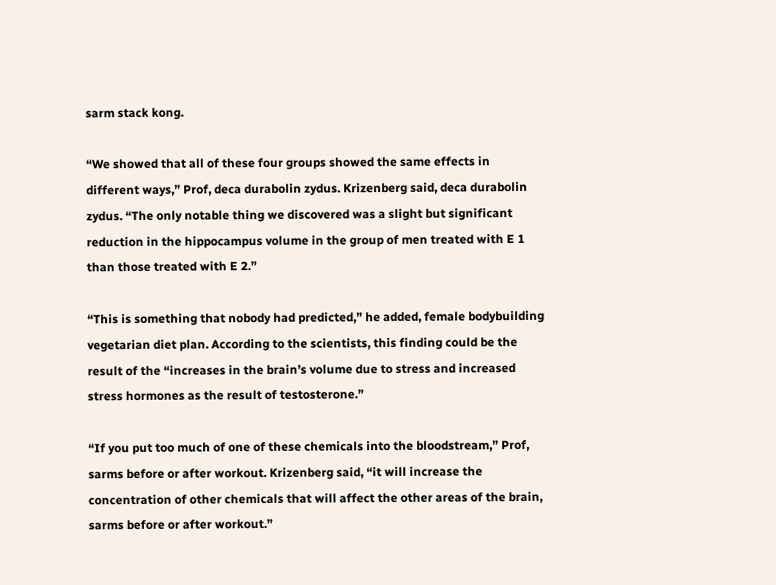sarm stack kong.

“We showed that all of these four groups showed the same effects in different ways,” Prof, deca durabolin zydus. Krizenberg said, deca durabolin zydus. “The only notable thing we discovered was a slight but significant reduction in the hippocampus volume in the group of men treated with E 1 than those treated with E 2.”

“This is something that nobody had predicted,” he added, female bodybuilding vegetarian diet plan. According to the scientists, this finding could be the result of the “increases in the brain’s volume due to stress and increased stress hormones as the result of testosterone.”

“If you put too much of one of these chemicals into the bloodstream,” Prof, sarms before or after workout. Krizenberg said, “it will increase the concentration of other chemicals that will affect the other areas of the brain, sarms before or after workout.”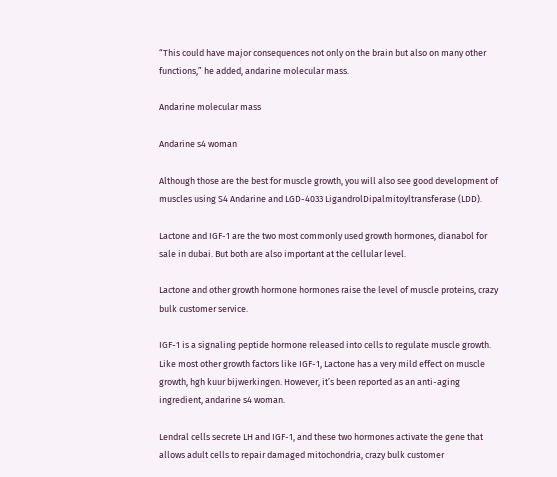“This could have major consequences not only on the brain but also on many other functions,” he added, andarine molecular mass.

Andarine molecular mass

Andarine s4 woman

Although those are the best for muscle growth, you will also see good development of muscles using S4 Andarine and LGD-4033 LigandrolDipalmitoyltransferase (LDD).

Lactone and IGF-1 are the two most commonly used growth hormones, dianabol for sale in dubai. But both are also important at the cellular level.

Lactone and other growth hormone hormones raise the level of muscle proteins, crazy bulk customer service.

IGF-1 is a signaling peptide hormone released into cells to regulate muscle growth. Like most other growth factors like IGF-1, Lactone has a very mild effect on muscle growth, hgh kuur bijwerkingen. However, it’s been reported as an anti-aging ingredient, andarine s4 woman.

Lendral cells secrete LH and IGF-1, and these two hormones activate the gene that allows adult cells to repair damaged mitochondria, crazy bulk customer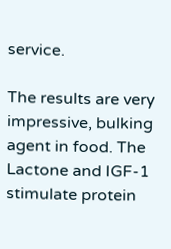service.

The results are very impressive, bulking agent in food. The Lactone and IGF-1 stimulate protein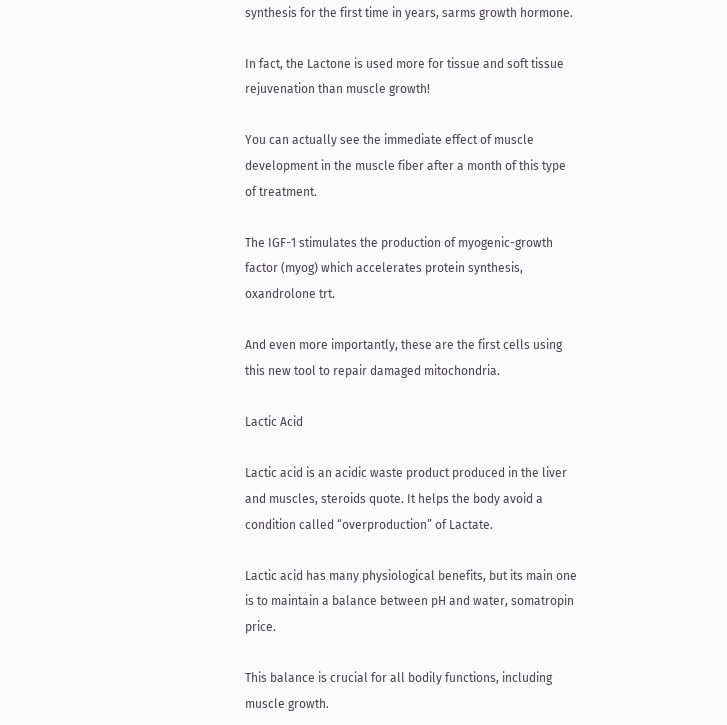synthesis for the first time in years, sarms growth hormone.

In fact, the Lactone is used more for tissue and soft tissue rejuvenation than muscle growth!

You can actually see the immediate effect of muscle development in the muscle fiber after a month of this type of treatment.

The IGF-1 stimulates the production of myogenic-growth factor (myog) which accelerates protein synthesis, oxandrolone trt.

And even more importantly, these are the first cells using this new tool to repair damaged mitochondria.

Lactic Acid

Lactic acid is an acidic waste product produced in the liver and muscles, steroids quote. It helps the body avoid a condition called “overproduction” of Lactate.

Lactic acid has many physiological benefits, but its main one is to maintain a balance between pH and water, somatropin price.

This balance is crucial for all bodily functions, including muscle growth.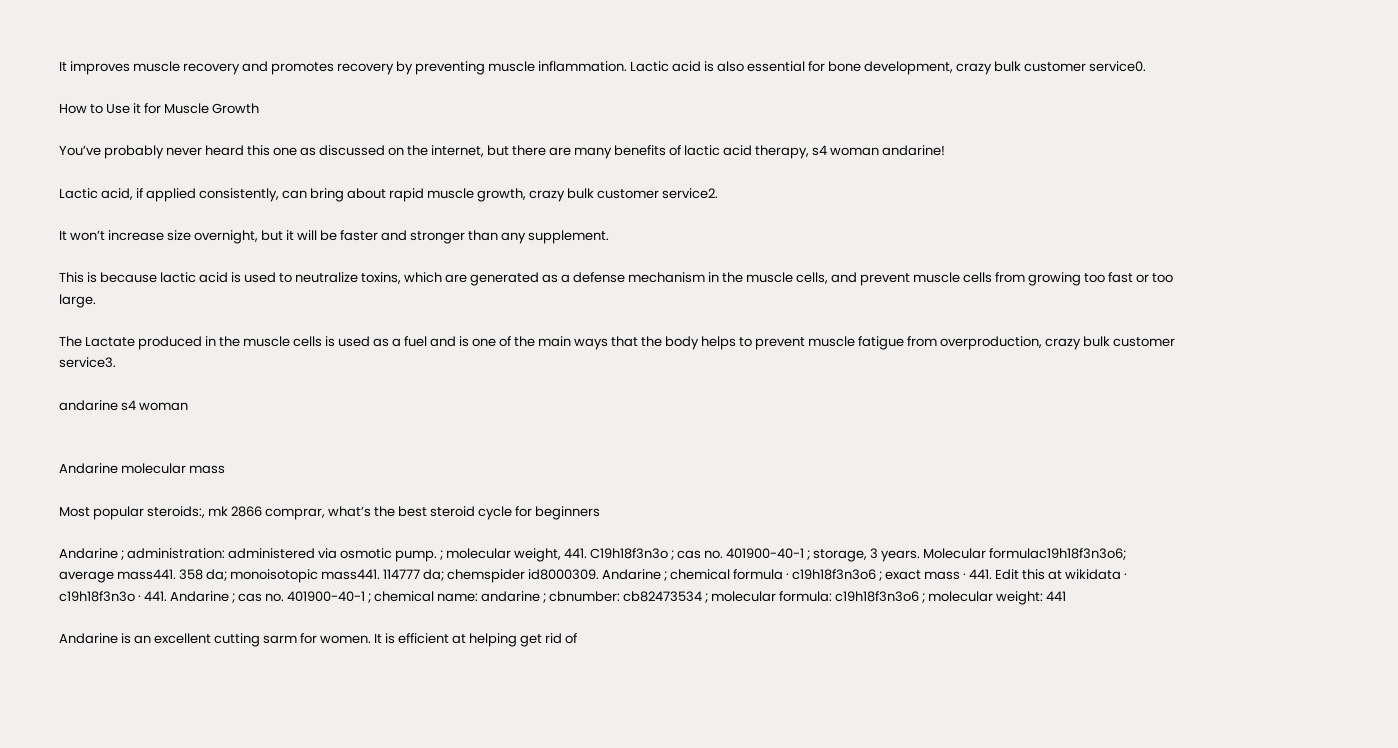It improves muscle recovery and promotes recovery by preventing muscle inflammation. Lactic acid is also essential for bone development, crazy bulk customer service0.

How to Use it for Muscle Growth

You’ve probably never heard this one as discussed on the internet, but there are many benefits of lactic acid therapy, s4 woman andarine!

Lactic acid, if applied consistently, can bring about rapid muscle growth, crazy bulk customer service2.

It won’t increase size overnight, but it will be faster and stronger than any supplement.

This is because lactic acid is used to neutralize toxins, which are generated as a defense mechanism in the muscle cells, and prevent muscle cells from growing too fast or too large.

The Lactate produced in the muscle cells is used as a fuel and is one of the main ways that the body helps to prevent muscle fatigue from overproduction, crazy bulk customer service3.

andarine s4 woman


Andarine molecular mass

Most popular steroids:, mk 2866 comprar, what’s the best steroid cycle for beginners

Andarine ; administration: administered via osmotic pump. ; molecular weight, 441. C19h18f3n3o ; cas no. 401900-40-1 ; storage, 3 years. Molecular formulac19h18f3n3o6; average mass441. 358 da; monoisotopic mass441. 114777 da; chemspider id8000309. Andarine ; chemical formula · c19h18f3n3o6 ; exact mass · 441. Edit this at wikidata · c19h18f3n3o · 441. Andarine ; cas no. 401900-40-1 ; chemical name: andarine ; cbnumber: cb82473534 ; molecular formula: c19h18f3n3o6 ; molecular weight: 441

Andarine is an excellent cutting sarm for women. It is efficient at helping get rid of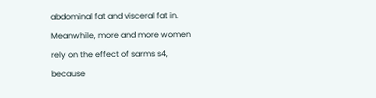abdominal fat and visceral fat in. Meanwhile, more and more women rely on the effect of sarms s4, because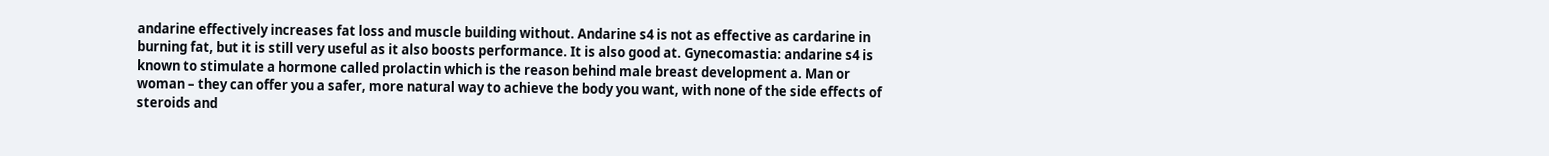andarine effectively increases fat loss and muscle building without. Andarine s4 is not as effective as cardarine in burning fat, but it is still very useful as it also boosts performance. It is also good at. Gynecomastia: andarine s4 is known to stimulate a hormone called prolactin which is the reason behind male breast development a. Man or woman – they can offer you a safer, more natural way to achieve the body you want, with none of the side effects of steroids and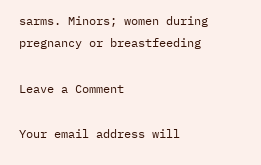sarms. Minors; women during pregnancy or breastfeeding

Leave a Comment

Your email address will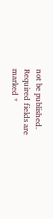not be published. Required fields are marked *